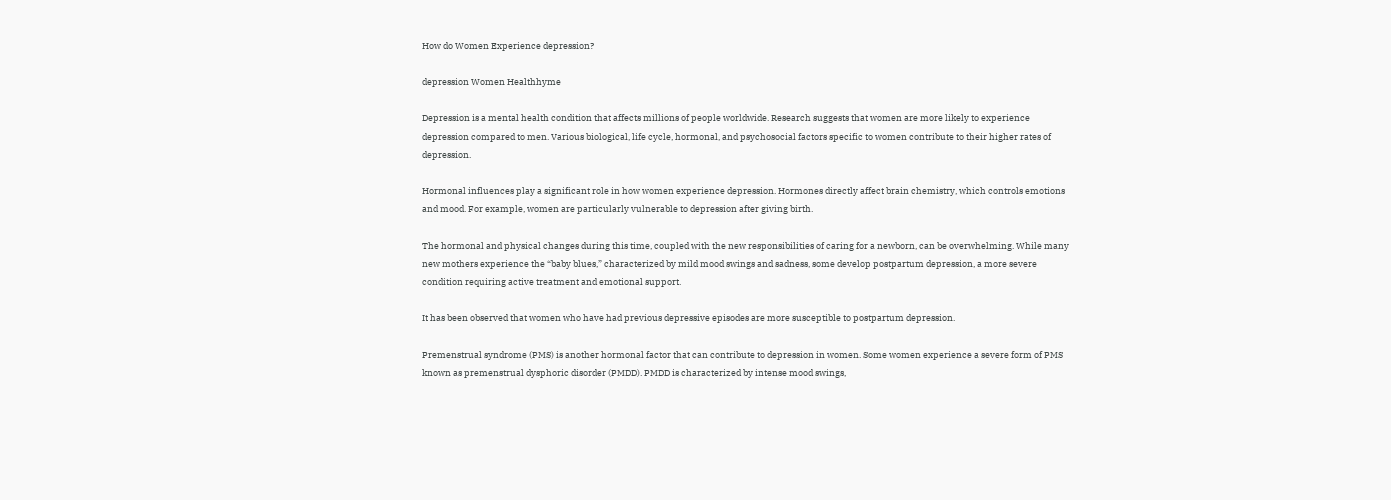How do Women Experience depression?

depression Women Healthhyme

Depression is a mental health condition that affects millions of people worldwide. Research suggests that women are more likely to experience depression compared to men. Various biological, life cycle, hormonal, and psychosocial factors specific to women contribute to their higher rates of depression.

Hormonal influences play a significant role in how women experience depression. Hormones directly affect brain chemistry, which controls emotions and mood. For example, women are particularly vulnerable to depression after giving birth.

The hormonal and physical changes during this time, coupled with the new responsibilities of caring for a newborn, can be overwhelming. While many new mothers experience the “baby blues,” characterized by mild mood swings and sadness, some develop postpartum depression, a more severe condition requiring active treatment and emotional support.

It has been observed that women who have had previous depressive episodes are more susceptible to postpartum depression.

Premenstrual syndrome (PMS) is another hormonal factor that can contribute to depression in women. Some women experience a severe form of PMS known as premenstrual dysphoric disorder (PMDD). PMDD is characterized by intense mood swings,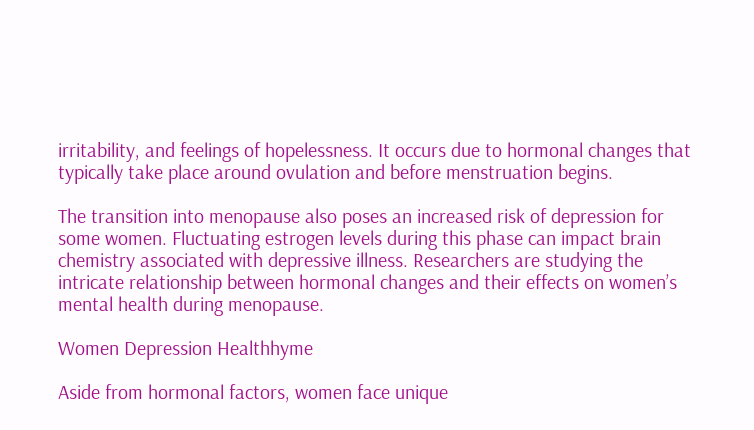irritability, and feelings of hopelessness. It occurs due to hormonal changes that typically take place around ovulation and before menstruation begins.

The transition into menopause also poses an increased risk of depression for some women. Fluctuating estrogen levels during this phase can impact brain chemistry associated with depressive illness. Researchers are studying the intricate relationship between hormonal changes and their effects on women’s mental health during menopause.

Women Depression Healthhyme

Aside from hormonal factors, women face unique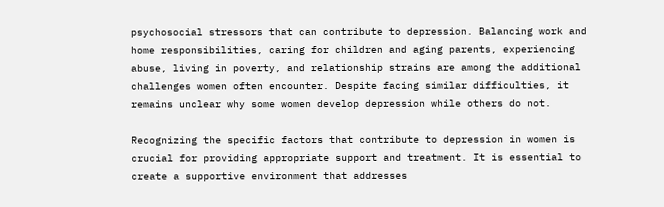psychosocial stressors that can contribute to depression. Balancing work and home responsibilities, caring for children and aging parents, experiencing abuse, living in poverty, and relationship strains are among the additional challenges women often encounter. Despite facing similar difficulties, it remains unclear why some women develop depression while others do not.

Recognizing the specific factors that contribute to depression in women is crucial for providing appropriate support and treatment. It is essential to create a supportive environment that addresses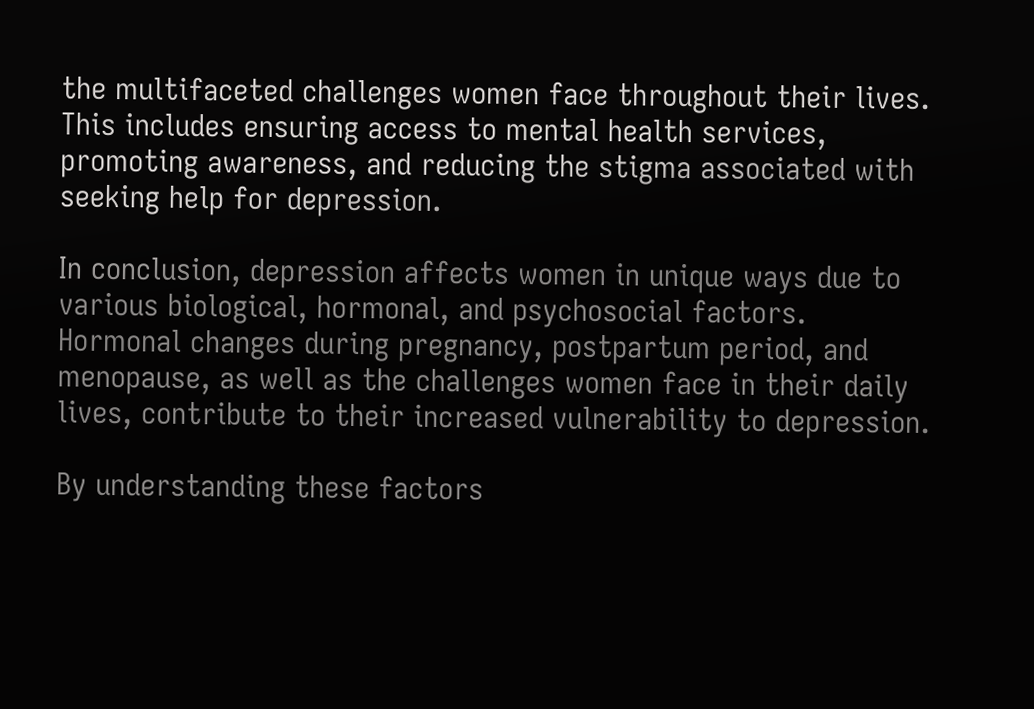the multifaceted challenges women face throughout their lives. This includes ensuring access to mental health services, promoting awareness, and reducing the stigma associated with seeking help for depression.

In conclusion, depression affects women in unique ways due to various biological, hormonal, and psychosocial factors. Hormonal changes during pregnancy, postpartum period, and menopause, as well as the challenges women face in their daily lives, contribute to their increased vulnerability to depression.

By understanding these factors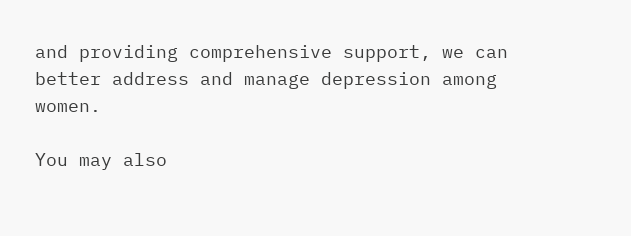and providing comprehensive support, we can better address and manage depression among women.

You may also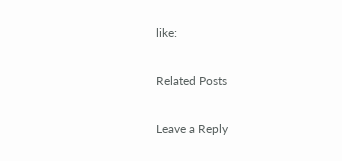like:

Related Posts

Leave a Reply